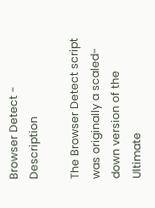Browser Detect - Description

The Browser Detect script was originally a scaled-down version of the Ultimate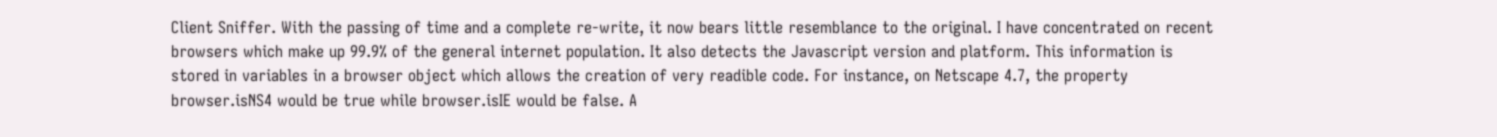Client Sniffer. With the passing of time and a complete re-write, it now bears little resemblance to the original. I have concentrated on recent browsers which make up 99.9% of the general internet population. It also detects the Javascript version and platform. This information is stored in variables in a browser object which allows the creation of very readible code. For instance, on Netscape 4.7, the property browser.isNS4 would be true while browser.isIE would be false. A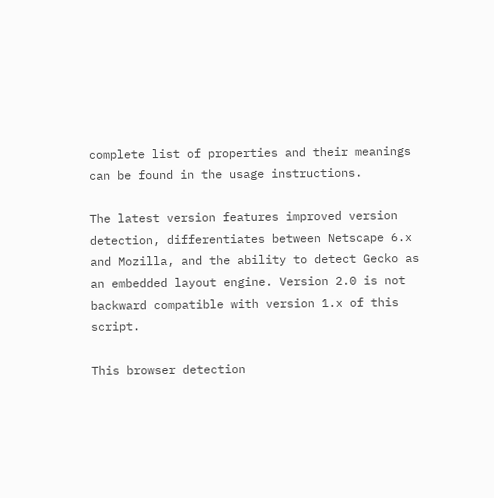complete list of properties and their meanings can be found in the usage instructions.

The latest version features improved version detection, differentiates between Netscape 6.x and Mozilla, and the ability to detect Gecko as an embedded layout engine. Version 2.0 is not backward compatible with version 1.x of this script.

This browser detection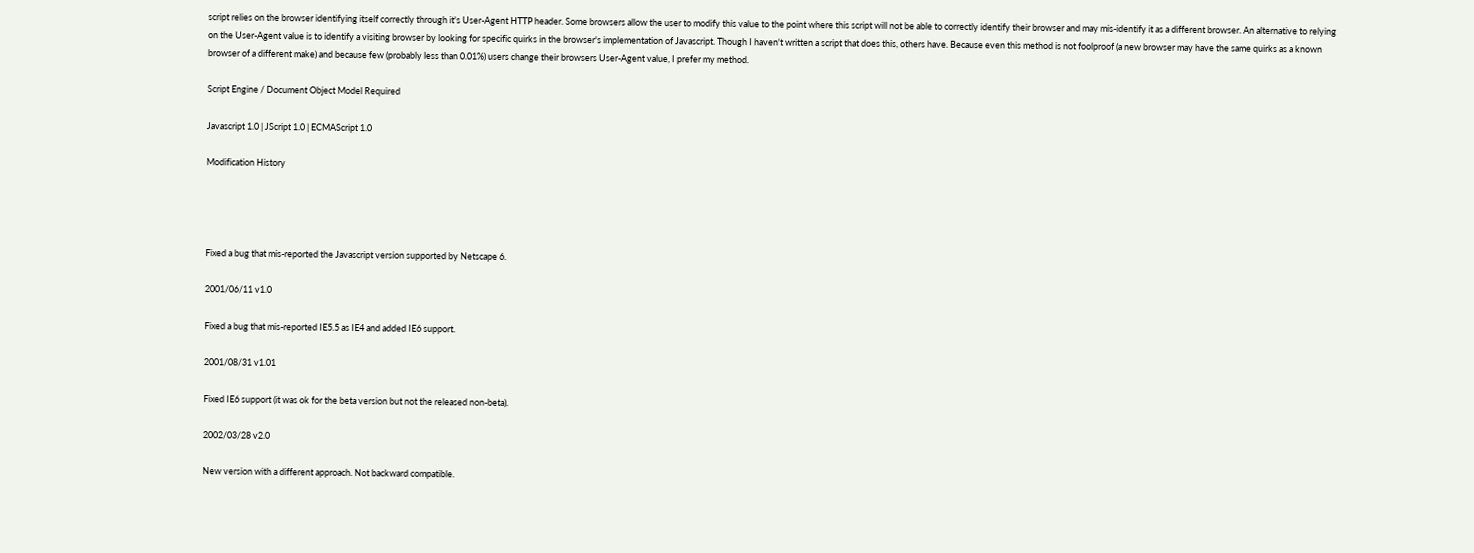script relies on the browser identifying itself correctly through it's User-Agent HTTP header. Some browsers allow the user to modify this value to the point where this script will not be able to correctly identify their browser and may mis-identify it as a different browser. An alternative to relying on the User-Agent value is to identify a visiting browser by looking for specific quirks in the browser's implementation of Javascript. Though I haven't written a script that does this, others have. Because even this method is not foolproof (a new browser may have the same quirks as a known browser of a different make) and because few (probably less than 0.01%) users change their browsers User-Agent value, I prefer my method.

Script Engine / Document Object Model Required

Javascript 1.0 | JScript 1.0 | ECMAScript 1.0

Modification History




Fixed a bug that mis-reported the Javascript version supported by Netscape 6.

2001/06/11 v1.0

Fixed a bug that mis-reported IE5.5 as IE4 and added IE6 support.

2001/08/31 v1.01

Fixed IE6 support (it was ok for the beta version but not the released non-beta).

2002/03/28 v2.0

New version with a different approach. Not backward compatible.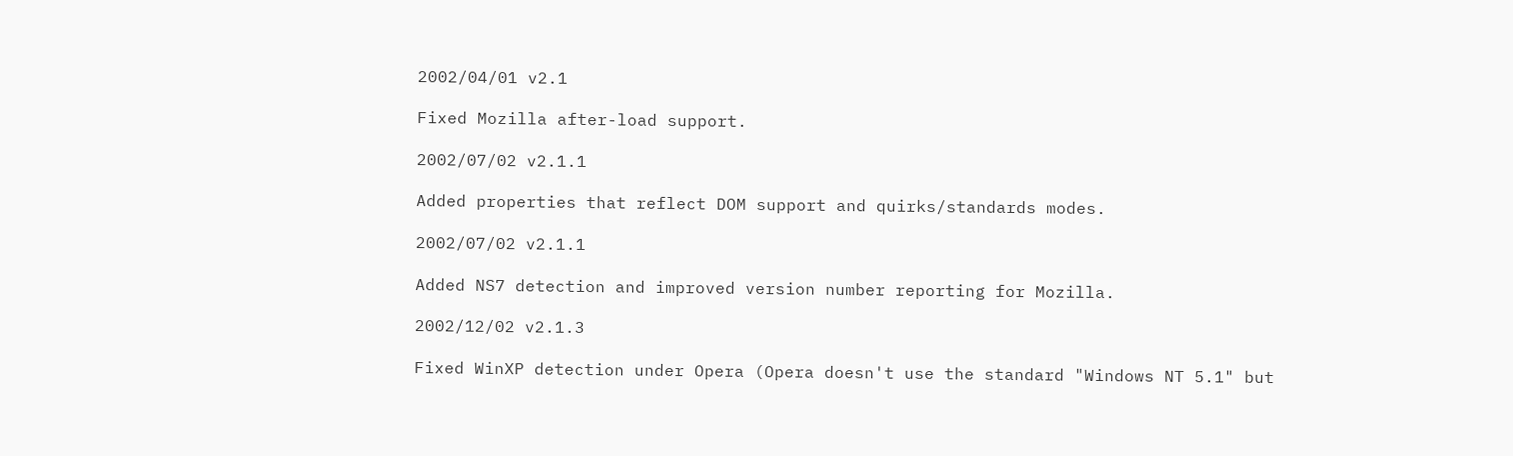2002/04/01 v2.1

Fixed Mozilla after-load support.

2002/07/02 v2.1.1

Added properties that reflect DOM support and quirks/standards modes.

2002/07/02 v2.1.1

Added NS7 detection and improved version number reporting for Mozilla.

2002/12/02 v2.1.3

Fixed WinXP detection under Opera (Opera doesn't use the standard "Windows NT 5.1" but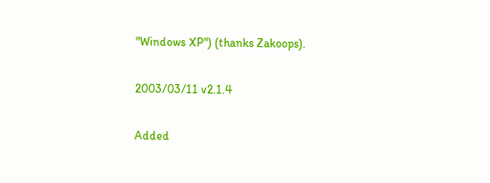"Windows XP") (thanks Zakoops).

2003/03/11 v2.1.4

Added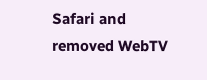Safari and removed WebTV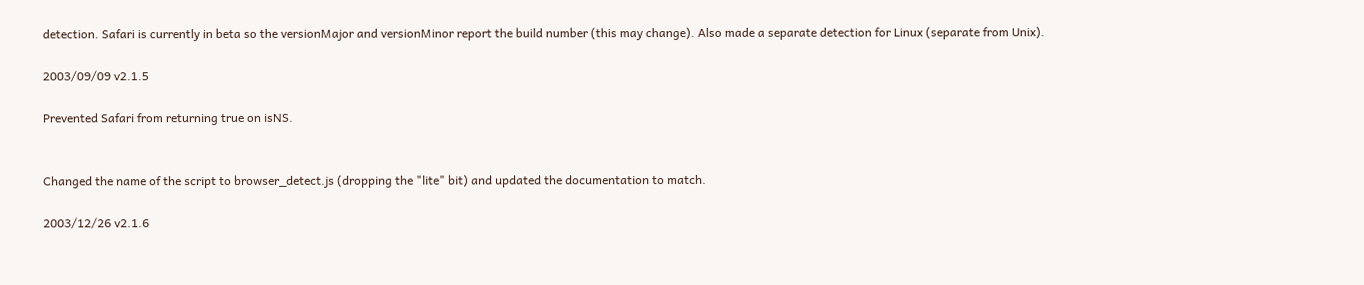detection. Safari is currently in beta so the versionMajor and versionMinor report the build number (this may change). Also made a separate detection for Linux (separate from Unix).

2003/09/09 v2.1.5

Prevented Safari from returning true on isNS.


Changed the name of the script to browser_detect.js (dropping the "lite" bit) and updated the documentation to match.

2003/12/26 v2.1.6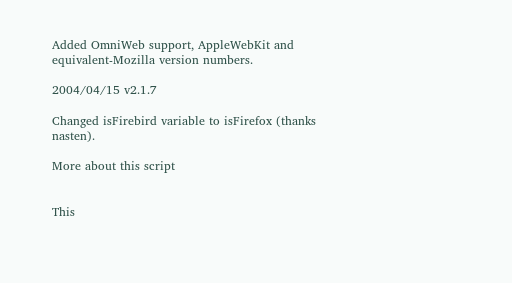Added OmniWeb support, AppleWebKit and equivalent-Mozilla version numbers.

2004/04/15 v2.1.7

Changed isFirebird variable to isFirefox (thanks nasten).

More about this script


This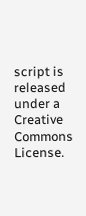script is released under a Creative Commons License.